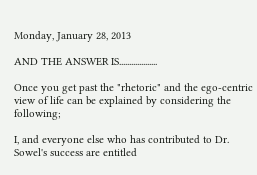Monday, January 28, 2013

AND THE ANSWER IS...................

Once you get past the "rhetoric" and the ego-centric view of life can be explained by considering the following;

I, and everyone else who has contributed to Dr. Sowel's success are entitled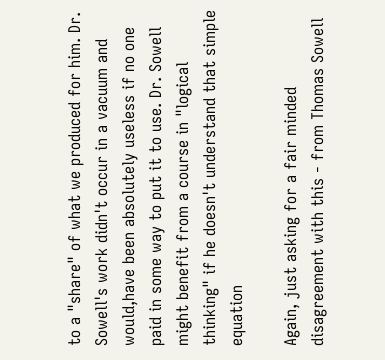to a "share" of what we produced for him. Dr. Sowell's work didn't occur in a vacuum and would,have been absolutely useless if no one paid in some way to put it to use. Dr. Sowell might benefit from a course in "logical thinking" if he doesn't understand that simple equation

Again, just asking for a fair minded disagreement with this - from Thomas Sowell